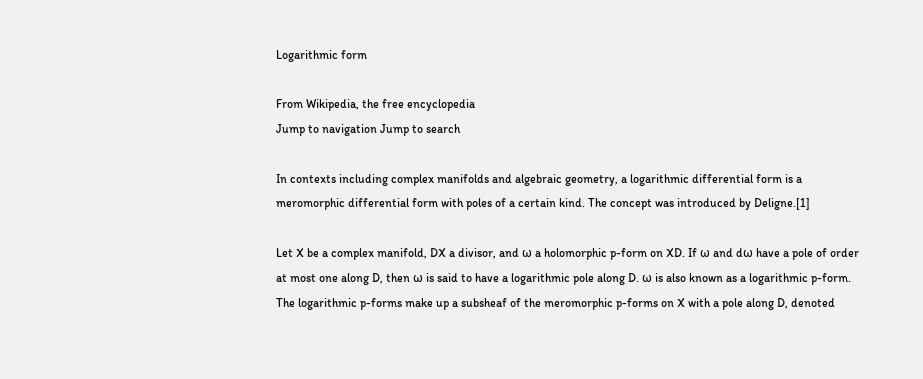Logarithmic form

From Wikipedia, the free encyclopedia
Jump to navigation Jump to search

In contexts including complex manifolds and algebraic geometry, a logarithmic differential form is a meromorphic differential form with poles of a certain kind. The concept was introduced by Deligne.[1]

Let X be a complex manifold, DX a divisor, and ω a holomorphic p-form on XD. If ω and dω have a pole of order at most one along D, then ω is said to have a logarithmic pole along D. ω is also known as a logarithmic p-form. The logarithmic p-forms make up a subsheaf of the meromorphic p-forms on X with a pole along D, denoted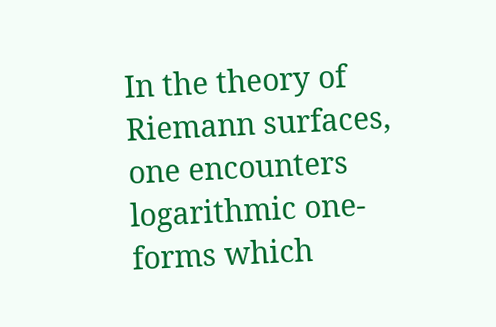In the theory of Riemann surfaces, one encounters logarithmic one-forms which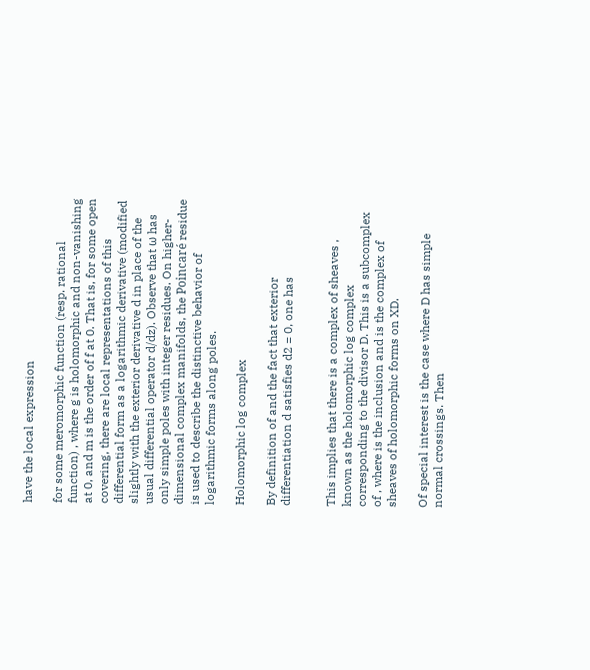have the local expression

for some meromorphic function (resp. rational function) , where g is holomorphic and non-vanishing at 0, and m is the order of f at 0. That is, for some open covering, there are local representations of this differential form as a logarithmic derivative (modified slightly with the exterior derivative d in place of the usual differential operator d/dz). Observe that ω has only simple poles with integer residues. On higher-dimensional complex manifolds, the Poincaré residue is used to describe the distinctive behavior of logarithmic forms along poles.

Holomorphic log complex

By definition of and the fact that exterior differentiation d satisfies d2 = 0, one has


This implies that there is a complex of sheaves , known as the holomorphic log complex corresponding to the divisor D. This is a subcomplex of , where is the inclusion and is the complex of sheaves of holomorphic forms on XD.

Of special interest is the case where D has simple normal crossings. Then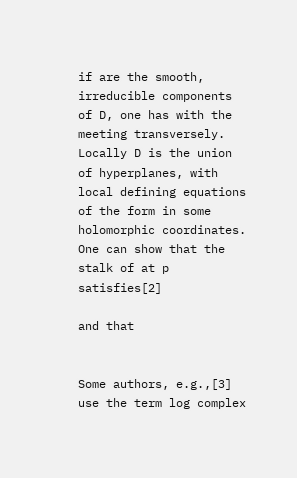if are the smooth, irreducible components of D, one has with the meeting transversely. Locally D is the union of hyperplanes, with local defining equations of the form in some holomorphic coordinates. One can show that the stalk of at p satisfies[2]

and that


Some authors, e.g.,[3] use the term log complex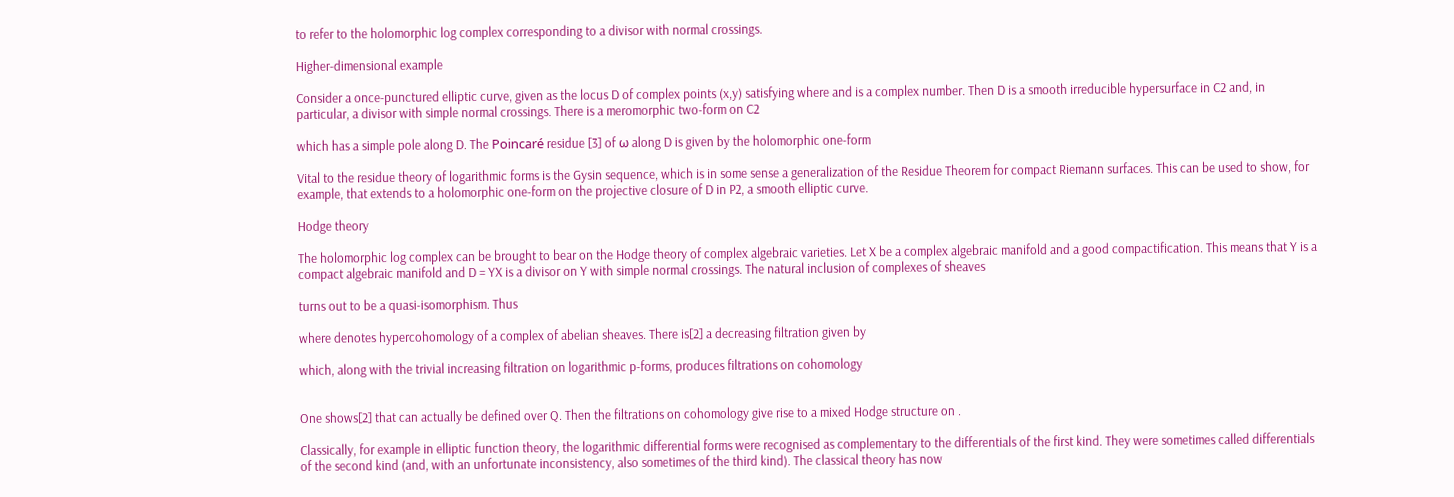to refer to the holomorphic log complex corresponding to a divisor with normal crossings.

Higher-dimensional example

Consider a once-punctured elliptic curve, given as the locus D of complex points (x,y) satisfying where and is a complex number. Then D is a smooth irreducible hypersurface in C2 and, in particular, a divisor with simple normal crossings. There is a meromorphic two-form on C2

which has a simple pole along D. The Poincaré residue [3] of ω along D is given by the holomorphic one-form

Vital to the residue theory of logarithmic forms is the Gysin sequence, which is in some sense a generalization of the Residue Theorem for compact Riemann surfaces. This can be used to show, for example, that extends to a holomorphic one-form on the projective closure of D in P2, a smooth elliptic curve.

Hodge theory

The holomorphic log complex can be brought to bear on the Hodge theory of complex algebraic varieties. Let X be a complex algebraic manifold and a good compactification. This means that Y is a compact algebraic manifold and D = YX is a divisor on Y with simple normal crossings. The natural inclusion of complexes of sheaves

turns out to be a quasi-isomorphism. Thus

where denotes hypercohomology of a complex of abelian sheaves. There is[2] a decreasing filtration given by

which, along with the trivial increasing filtration on logarithmic p-forms, produces filtrations on cohomology


One shows[2] that can actually be defined over Q. Then the filtrations on cohomology give rise to a mixed Hodge structure on .

Classically, for example in elliptic function theory, the logarithmic differential forms were recognised as complementary to the differentials of the first kind. They were sometimes called differentials of the second kind (and, with an unfortunate inconsistency, also sometimes of the third kind). The classical theory has now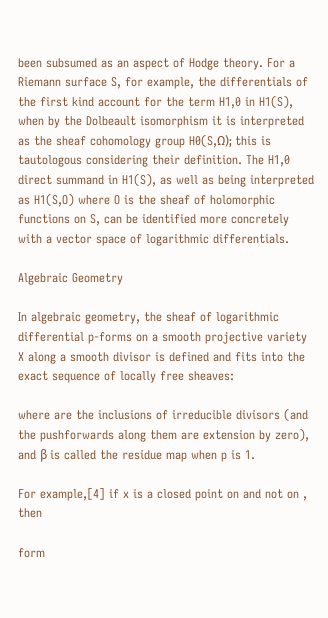been subsumed as an aspect of Hodge theory. For a Riemann surface S, for example, the differentials of the first kind account for the term H1,0 in H1(S), when by the Dolbeault isomorphism it is interpreted as the sheaf cohomology group H0(S,Ω); this is tautologous considering their definition. The H1,0 direct summand in H1(S), as well as being interpreted as H1(S,O) where O is the sheaf of holomorphic functions on S, can be identified more concretely with a vector space of logarithmic differentials.

Algebraic Geometry

In algebraic geometry, the sheaf of logarithmic differential p-forms on a smooth projective variety X along a smooth divisor is defined and fits into the exact sequence of locally free sheaves:

where are the inclusions of irreducible divisors (and the pushforwards along them are extension by zero), and β is called the residue map when p is 1.

For example,[4] if x is a closed point on and not on , then

form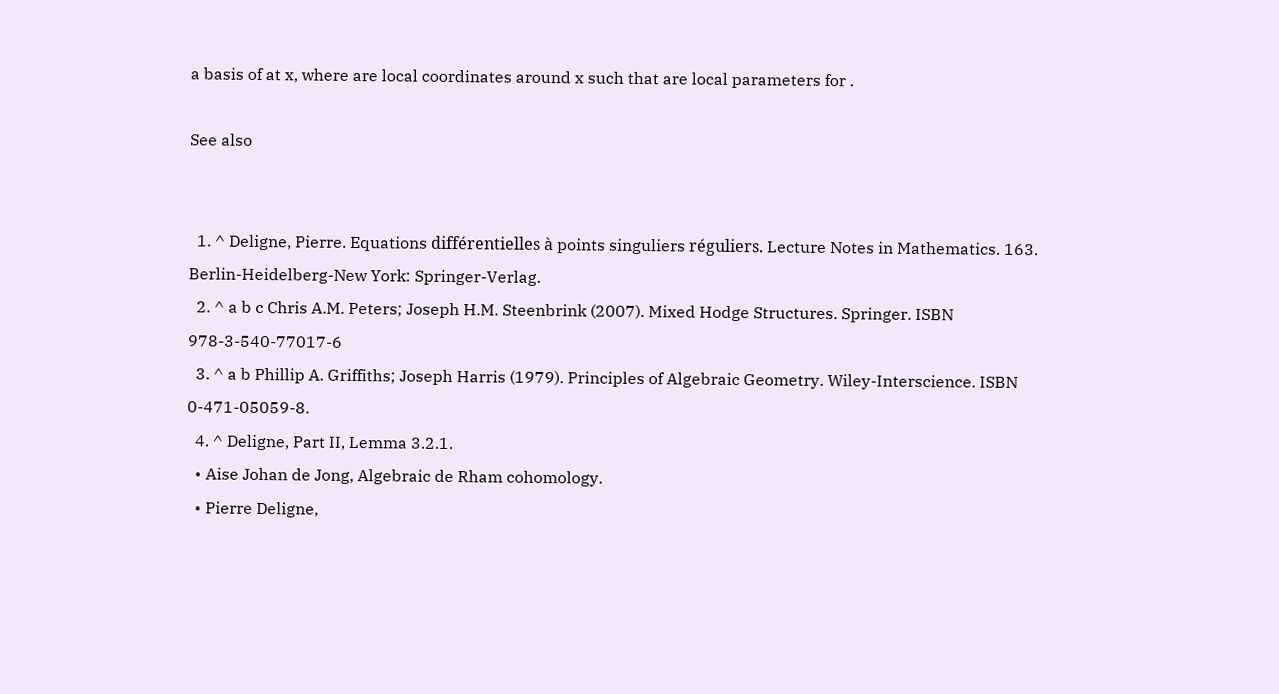a basis of at x, where are local coordinates around x such that are local parameters for .

See also


  1. ^ Deligne, Pierre. Equations différentielles à points singuliers réguliers. Lecture Notes in Mathematics. 163. Berlin-Heidelberg-New York: Springer-Verlag.
  2. ^ a b c Chris A.M. Peters; Joseph H.M. Steenbrink (2007). Mixed Hodge Structures. Springer. ISBN 978-3-540-77017-6
  3. ^ a b Phillip A. Griffiths; Joseph Harris (1979). Principles of Algebraic Geometry. Wiley-Interscience. ISBN 0-471-05059-8.
  4. ^ Deligne, Part II, Lemma 3.2.1.
  • Aise Johan de Jong, Algebraic de Rham cohomology.
  • Pierre Deligne,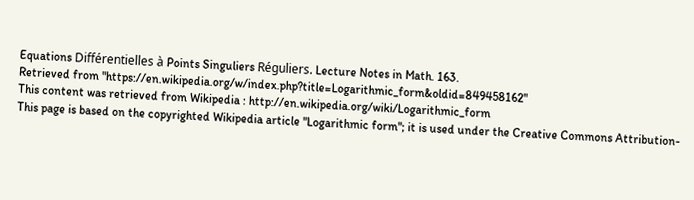Equations Différentielles à Points Singuliers Réguliers. Lecture Notes in Math. 163.
Retrieved from "https://en.wikipedia.org/w/index.php?title=Logarithmic_form&oldid=849458162"
This content was retrieved from Wikipedia : http://en.wikipedia.org/wiki/Logarithmic_form
This page is based on the copyrighted Wikipedia article "Logarithmic form"; it is used under the Creative Commons Attribution-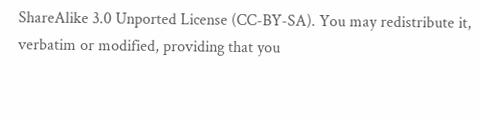ShareAlike 3.0 Unported License (CC-BY-SA). You may redistribute it, verbatim or modified, providing that you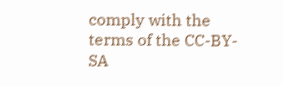comply with the terms of the CC-BY-SA